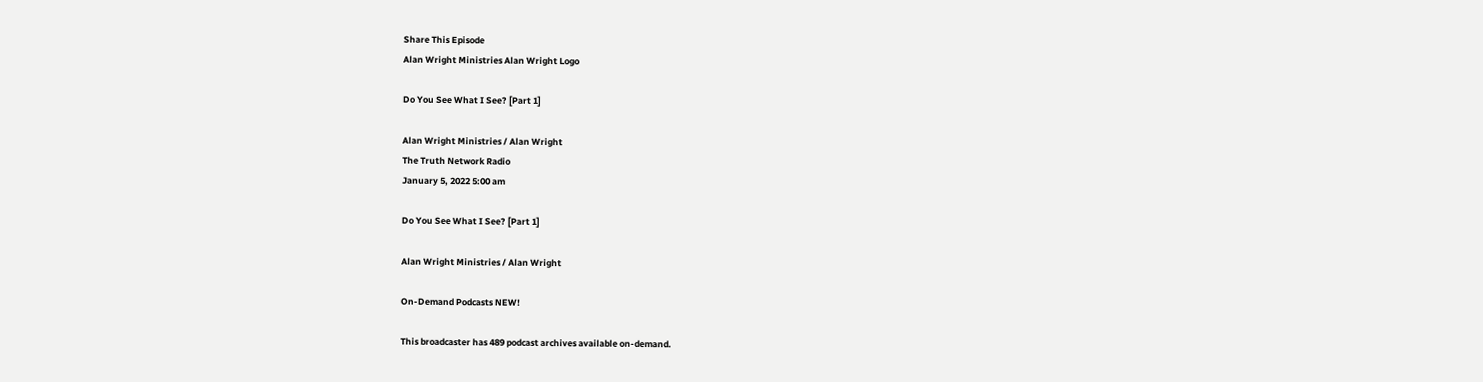Share This Episode
Alan Wright Ministries Alan Wright Logo

Do You See What I See? [Part 1]

Alan Wright Ministries / Alan Wright
The Truth Network Radio
January 5, 2022 5:00 am

Do You See What I See? [Part 1]

Alan Wright Ministries / Alan Wright

On-Demand Podcasts NEW!

This broadcaster has 489 podcast archives available on-demand.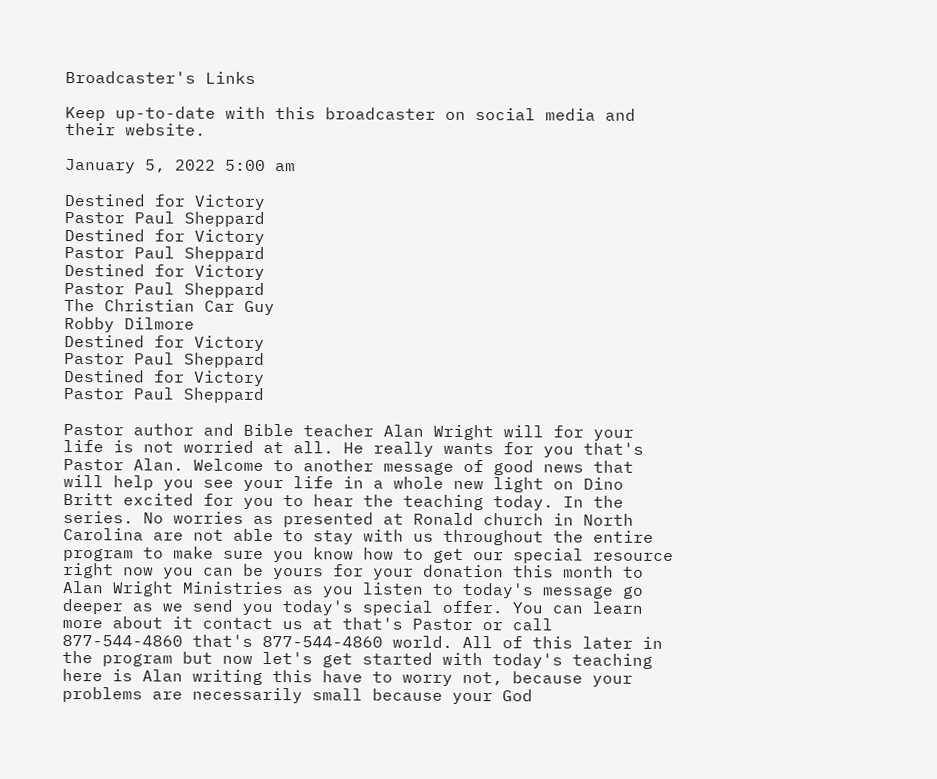Broadcaster's Links

Keep up-to-date with this broadcaster on social media and their website.

January 5, 2022 5:00 am

Destined for Victory
Pastor Paul Sheppard
Destined for Victory
Pastor Paul Sheppard
Destined for Victory
Pastor Paul Sheppard
The Christian Car Guy
Robby Dilmore
Destined for Victory
Pastor Paul Sheppard
Destined for Victory
Pastor Paul Sheppard

Pastor author and Bible teacher Alan Wright will for your life is not worried at all. He really wants for you that's Pastor Alan. Welcome to another message of good news that will help you see your life in a whole new light on Dino Britt excited for you to hear the teaching today. In the series. No worries as presented at Ronald church in North Carolina are not able to stay with us throughout the entire program to make sure you know how to get our special resource right now you can be yours for your donation this month to Alan Wright Ministries as you listen to today's message go deeper as we send you today's special offer. You can learn more about it contact us at that's Pastor or call 877-544-4860 that's 877-544-4860 world. All of this later in the program but now let's get started with today's teaching here is Alan writing this have to worry not, because your problems are necessarily small because your God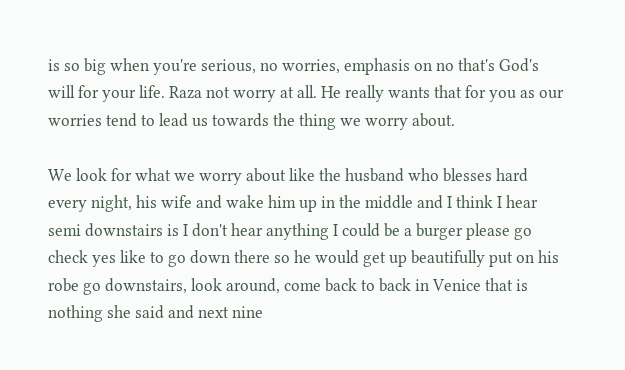is so big when you're serious, no worries, emphasis on no that's God's will for your life. Raza not worry at all. He really wants that for you as our worries tend to lead us towards the thing we worry about.

We look for what we worry about like the husband who blesses hard every night, his wife and wake him up in the middle and I think I hear semi downstairs is I don't hear anything I could be a burger please go check yes like to go down there so he would get up beautifully put on his robe go downstairs, look around, come back to back in Venice that is nothing she said and next nine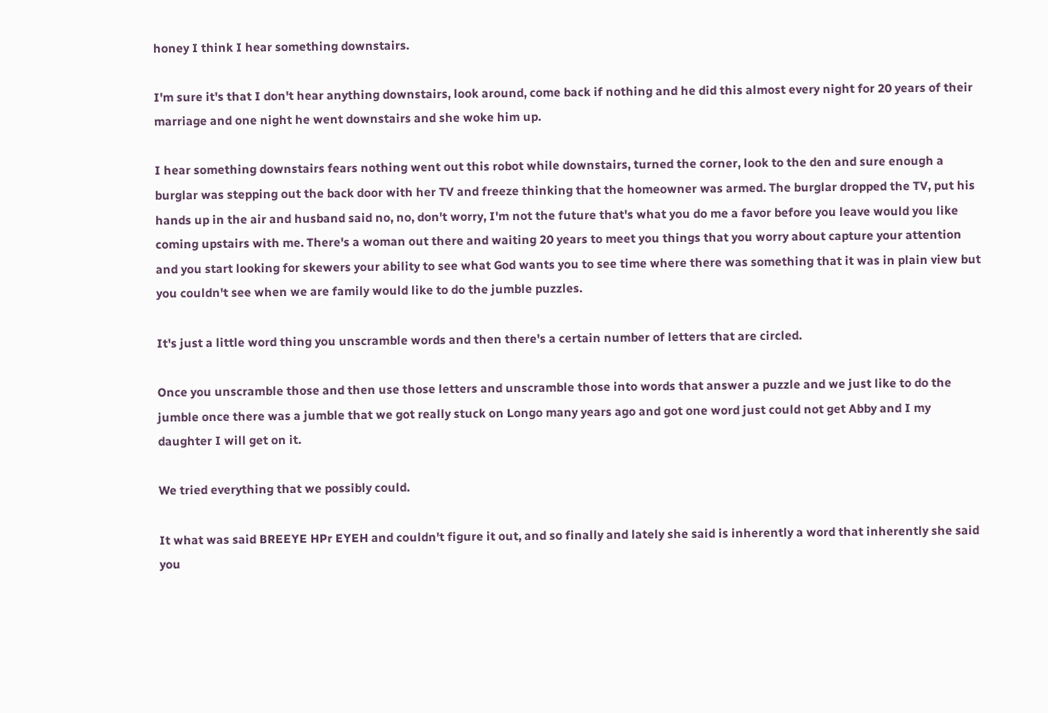honey I think I hear something downstairs.

I'm sure it's that I don't hear anything downstairs, look around, come back if nothing and he did this almost every night for 20 years of their marriage and one night he went downstairs and she woke him up.

I hear something downstairs fears nothing went out this robot while downstairs, turned the corner, look to the den and sure enough a burglar was stepping out the back door with her TV and freeze thinking that the homeowner was armed. The burglar dropped the TV, put his hands up in the air and husband said no, no, don't worry, I'm not the future that's what you do me a favor before you leave would you like coming upstairs with me. There's a woman out there and waiting 20 years to meet you things that you worry about capture your attention and you start looking for skewers your ability to see what God wants you to see time where there was something that it was in plain view but you couldn't see when we are family would like to do the jumble puzzles.

It's just a little word thing you unscramble words and then there's a certain number of letters that are circled.

Once you unscramble those and then use those letters and unscramble those into words that answer a puzzle and we just like to do the jumble once there was a jumble that we got really stuck on Longo many years ago and got one word just could not get Abby and I my daughter I will get on it.

We tried everything that we possibly could.

It what was said BREEYE HPr EYEH and couldn't figure it out, and so finally and lately she said is inherently a word that inherently she said you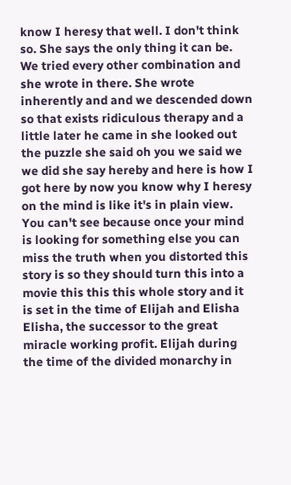know I heresy that well. I don't think so. She says the only thing it can be. We tried every other combination and she wrote in there. She wrote inherently and and we descended down so that exists ridiculous therapy and a little later he came in she looked out the puzzle she said oh you we said we we did she say hereby and here is how I got here by now you know why I heresy on the mind is like it's in plain view. You can't see because once your mind is looking for something else you can miss the truth when you distorted this story is so they should turn this into a movie this this this whole story and it is set in the time of Elijah and Elisha Elisha, the successor to the great miracle working profit. Elijah during the time of the divided monarchy in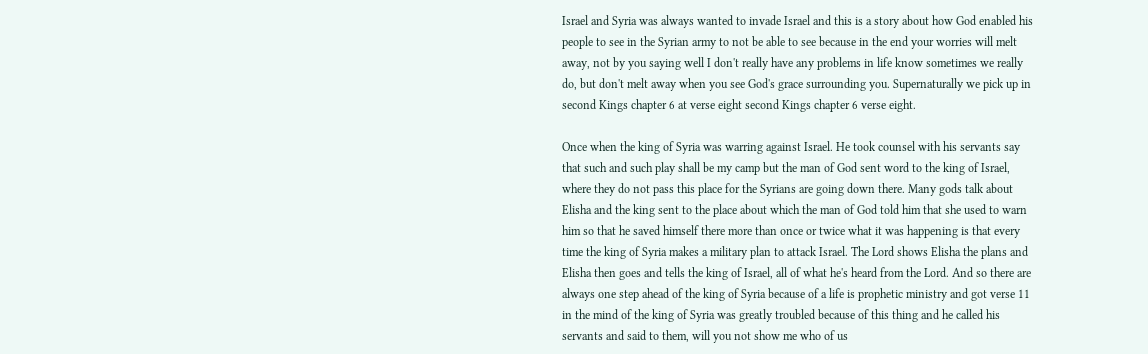Israel and Syria was always wanted to invade Israel and this is a story about how God enabled his people to see in the Syrian army to not be able to see because in the end your worries will melt away, not by you saying well I don't really have any problems in life know sometimes we really do, but don't melt away when you see God's grace surrounding you. Supernaturally we pick up in second Kings chapter 6 at verse eight second Kings chapter 6 verse eight.

Once when the king of Syria was warring against Israel. He took counsel with his servants say that such and such play shall be my camp but the man of God sent word to the king of Israel, where they do not pass this place for the Syrians are going down there. Many gods talk about Elisha and the king sent to the place about which the man of God told him that she used to warn him so that he saved himself there more than once or twice what it was happening is that every time the king of Syria makes a military plan to attack Israel. The Lord shows Elisha the plans and Elisha then goes and tells the king of Israel, all of what he's heard from the Lord. And so there are always one step ahead of the king of Syria because of a life is prophetic ministry and got verse 11 in the mind of the king of Syria was greatly troubled because of this thing and he called his servants and said to them, will you not show me who of us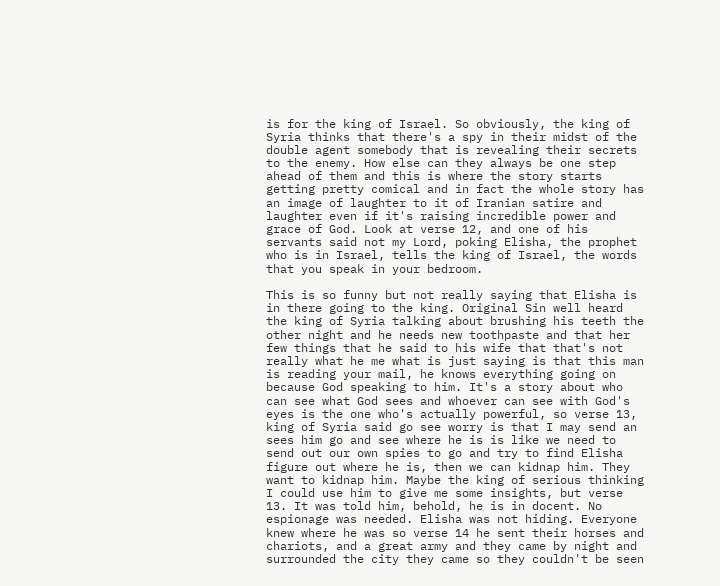is for the king of Israel. So obviously, the king of Syria thinks that there's a spy in their midst of the double agent somebody that is revealing their secrets to the enemy. How else can they always be one step ahead of them and this is where the story starts getting pretty comical and in fact the whole story has an image of laughter to it of Iranian satire and laughter even if it's raising incredible power and grace of God. Look at verse 12, and one of his servants said not my Lord, poking Elisha, the prophet who is in Israel, tells the king of Israel, the words that you speak in your bedroom.

This is so funny but not really saying that Elisha is in there going to the king. Original Sin well heard the king of Syria talking about brushing his teeth the other night and he needs new toothpaste and that her few things that he said to his wife that that's not really what he me what is just saying is that this man is reading your mail, he knows everything going on because God speaking to him. It's a story about who can see what God sees and whoever can see with God's eyes is the one who's actually powerful, so verse 13, king of Syria said go see worry is that I may send an sees him go and see where he is is like we need to send out our own spies to go and try to find Elisha figure out where he is, then we can kidnap him. They want to kidnap him. Maybe the king of serious thinking I could use him to give me some insights, but verse 13. It was told him, behold, he is in docent. No espionage was needed. Elisha was not hiding. Everyone knew where he was so verse 14 he sent their horses and chariots, and a great army and they came by night and surrounded the city they came so they couldn't be seen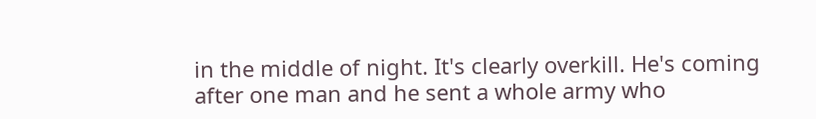in the middle of night. It's clearly overkill. He's coming after one man and he sent a whole army who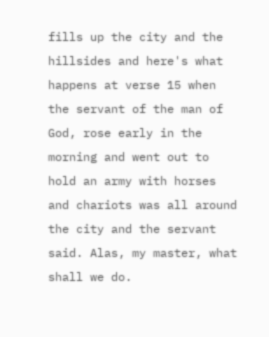fills up the city and the hillsides and here's what happens at verse 15 when the servant of the man of God, rose early in the morning and went out to hold an army with horses and chariots was all around the city and the servant said. Alas, my master, what shall we do.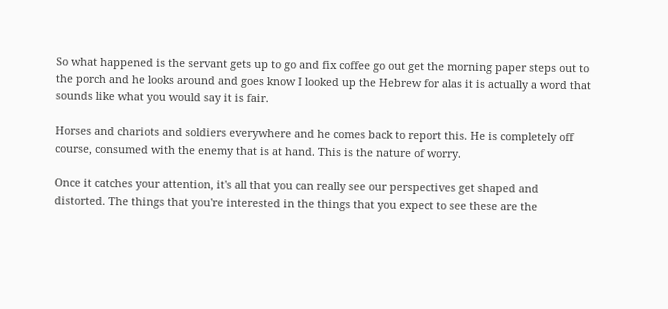So what happened is the servant gets up to go and fix coffee go out get the morning paper steps out to the porch and he looks around and goes know I looked up the Hebrew for alas it is actually a word that sounds like what you would say it is fair.

Horses and chariots and soldiers everywhere and he comes back to report this. He is completely off course, consumed with the enemy that is at hand. This is the nature of worry.

Once it catches your attention, it's all that you can really see our perspectives get shaped and distorted. The things that you're interested in the things that you expect to see these are the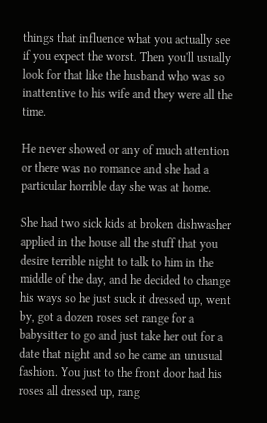things that influence what you actually see if you expect the worst. Then you'll usually look for that like the husband who was so inattentive to his wife and they were all the time.

He never showed or any of much attention or there was no romance and she had a particular horrible day she was at home.

She had two sick kids at broken dishwasher applied in the house all the stuff that you desire terrible night to talk to him in the middle of the day, and he decided to change his ways so he just suck it dressed up, went by, got a dozen roses set range for a babysitter to go and just take her out for a date that night and so he came an unusual fashion. You just to the front door had his roses all dressed up, rang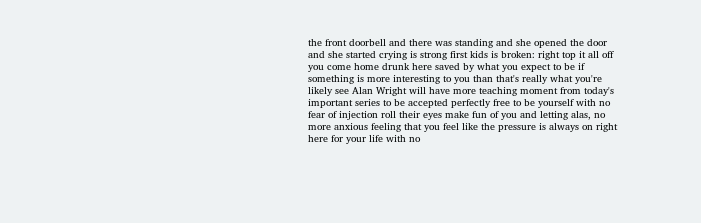the front doorbell and there was standing and she opened the door and she started crying is strong first kids is broken: right top it all off you come home drunk here saved by what you expect to be if something is more interesting to you than that's really what you're likely see Alan Wright will have more teaching moment from today's important series to be accepted perfectly free to be yourself with no fear of injection roll their eyes make fun of you and letting alas, no more anxious feeling that you feel like the pressure is always on right here for your life with no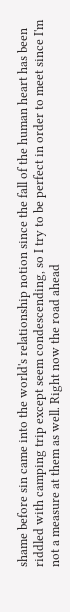shame before sin came into the world's relationship notion since the fall of the human heart has been riddled with camping trip except seem condescending, so I try to be perfect in order to meet since I'm not a measure at them as well. Right now the road ahead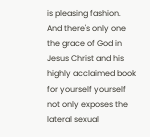is pleasing fashion. And there's only one the grace of God in Jesus Christ and his highly acclaimed book for yourself yourself not only exposes the lateral sexual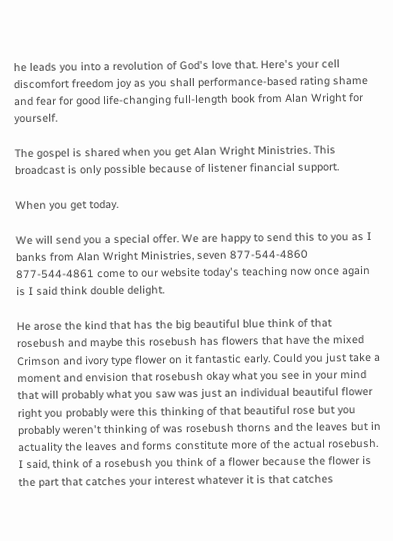he leads you into a revolution of God's love that. Here's your cell discomfort freedom joy as you shall performance-based rating shame and fear for good life-changing full-length book from Alan Wright for yourself.

The gospel is shared when you get Alan Wright Ministries. This broadcast is only possible because of listener financial support.

When you get today.

We will send you a special offer. We are happy to send this to you as I banks from Alan Wright Ministries, seven 877-544-4860 877-544-4861 come to our website today's teaching now once again is I said think double delight.

He arose the kind that has the big beautiful blue think of that rosebush and maybe this rosebush has flowers that have the mixed Crimson and ivory type flower on it fantastic early. Could you just take a moment and envision that rosebush okay what you see in your mind that will probably what you saw was just an individual beautiful flower right you probably were this thinking of that beautiful rose but you probably weren't thinking of was rosebush thorns and the leaves but in actuality the leaves and forms constitute more of the actual rosebush. I said, think of a rosebush you think of a flower because the flower is the part that catches your interest whatever it is that catches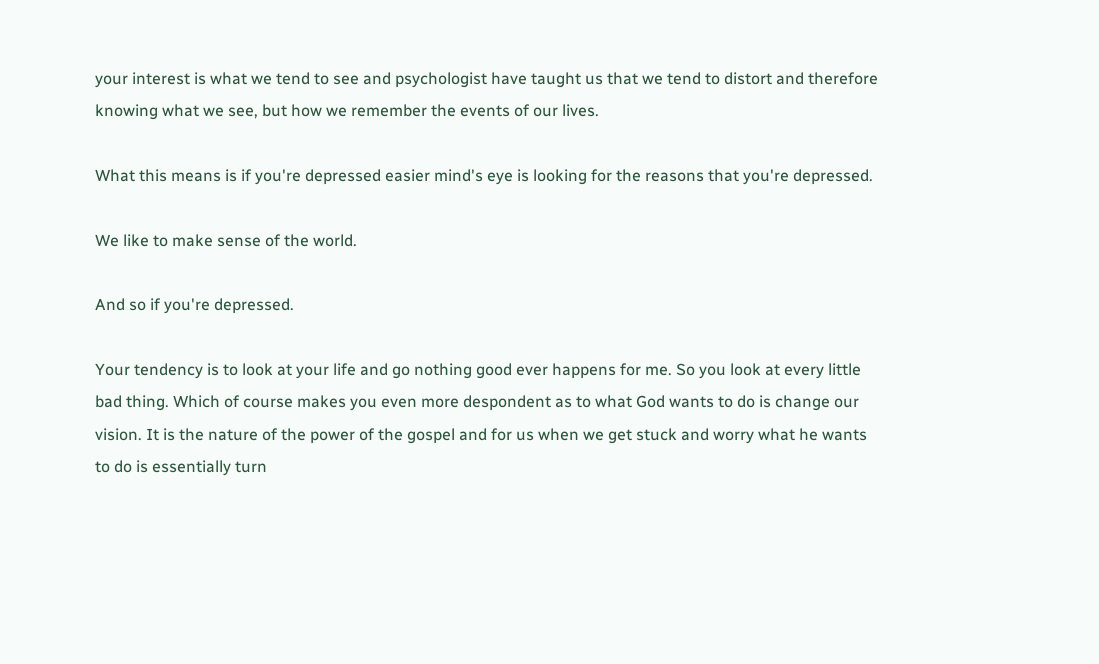your interest is what we tend to see and psychologist have taught us that we tend to distort and therefore knowing what we see, but how we remember the events of our lives.

What this means is if you're depressed easier mind's eye is looking for the reasons that you're depressed.

We like to make sense of the world.

And so if you're depressed.

Your tendency is to look at your life and go nothing good ever happens for me. So you look at every little bad thing. Which of course makes you even more despondent as to what God wants to do is change our vision. It is the nature of the power of the gospel and for us when we get stuck and worry what he wants to do is essentially turn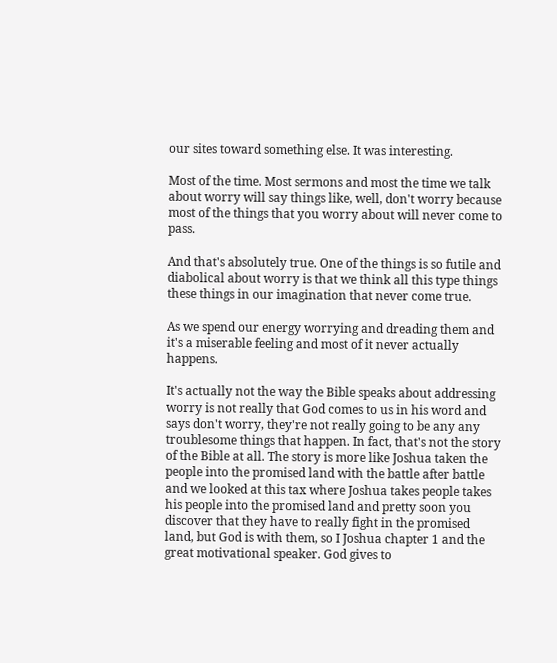our sites toward something else. It was interesting.

Most of the time. Most sermons and most the time we talk about worry will say things like, well, don't worry because most of the things that you worry about will never come to pass.

And that's absolutely true. One of the things is so futile and diabolical about worry is that we think all this type things these things in our imagination that never come true.

As we spend our energy worrying and dreading them and it's a miserable feeling and most of it never actually happens.

It's actually not the way the Bible speaks about addressing worry is not really that God comes to us in his word and says don't worry, they're not really going to be any any troublesome things that happen. In fact, that's not the story of the Bible at all. The story is more like Joshua taken the people into the promised land with the battle after battle and we looked at this tax where Joshua takes people takes his people into the promised land and pretty soon you discover that they have to really fight in the promised land, but God is with them, so I Joshua chapter 1 and the great motivational speaker. God gives to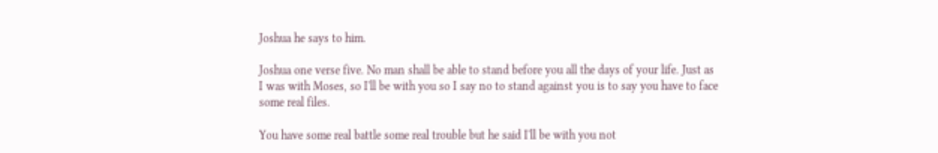Joshua he says to him.

Joshua one verse five. No man shall be able to stand before you all the days of your life. Just as I was with Moses, so I'll be with you so I say no to stand against you is to say you have to face some real files.

You have some real battle some real trouble but he said I'll be with you not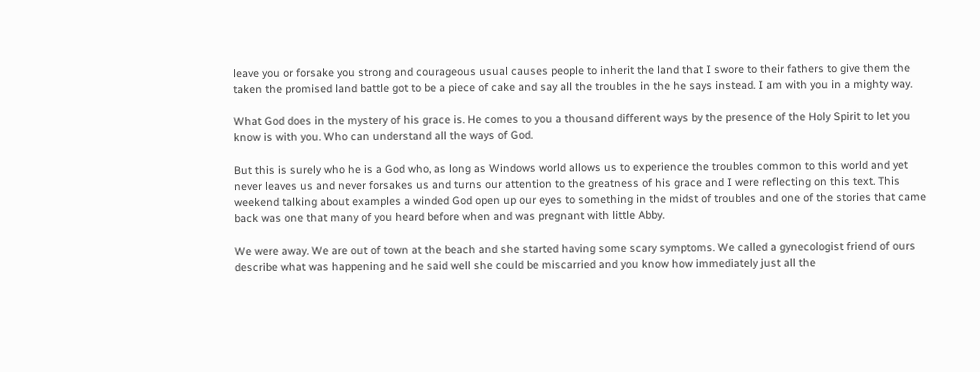leave you or forsake you strong and courageous usual causes people to inherit the land that I swore to their fathers to give them the taken the promised land battle got to be a piece of cake and say all the troubles in the he says instead. I am with you in a mighty way.

What God does in the mystery of his grace is. He comes to you a thousand different ways by the presence of the Holy Spirit to let you know is with you. Who can understand all the ways of God.

But this is surely who he is a God who, as long as Windows world allows us to experience the troubles common to this world and yet never leaves us and never forsakes us and turns our attention to the greatness of his grace and I were reflecting on this text. This weekend talking about examples a winded God open up our eyes to something in the midst of troubles and one of the stories that came back was one that many of you heard before when and was pregnant with little Abby.

We were away. We are out of town at the beach and she started having some scary symptoms. We called a gynecologist friend of ours describe what was happening and he said well she could be miscarried and you know how immediately just all the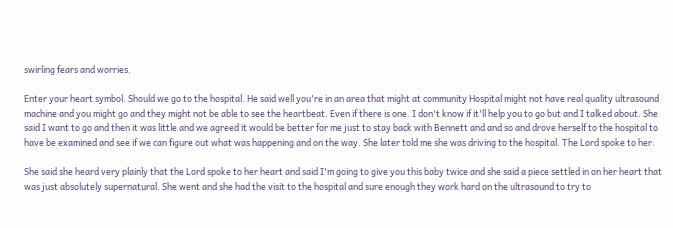swirling fears and worries.

Enter your heart symbol. Should we go to the hospital. He said well you're in an area that might at community Hospital might not have real quality ultrasound machine and you might go and they might not be able to see the heartbeat. Even if there is one. I don't know if it'll help you to go but and I talked about. She said I want to go and then it was little and we agreed it would be better for me just to stay back with Bennett and and so and drove herself to the hospital to have be examined and see if we can figure out what was happening and on the way. She later told me she was driving to the hospital. The Lord spoke to her.

She said she heard very plainly that the Lord spoke to her heart and said I'm going to give you this baby twice and she said a piece settled in on her heart that was just absolutely supernatural. She went and she had the visit to the hospital and sure enough they work hard on the ultrasound to try to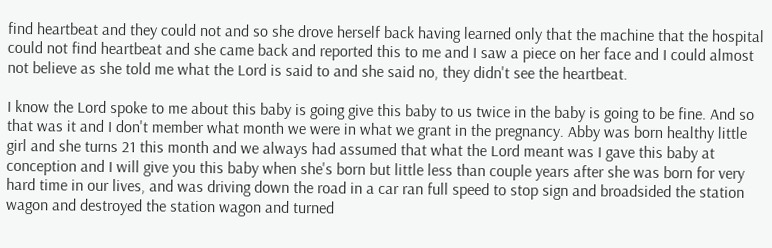find heartbeat and they could not and so she drove herself back having learned only that the machine that the hospital could not find heartbeat and she came back and reported this to me and I saw a piece on her face and I could almost not believe as she told me what the Lord is said to and she said no, they didn't see the heartbeat.

I know the Lord spoke to me about this baby is going give this baby to us twice in the baby is going to be fine. And so that was it and I don't member what month we were in what we grant in the pregnancy. Abby was born healthy little girl and she turns 21 this month and we always had assumed that what the Lord meant was I gave this baby at conception and I will give you this baby when she's born but little less than couple years after she was born for very hard time in our lives, and was driving down the road in a car ran full speed to stop sign and broadsided the station wagon and destroyed the station wagon and turned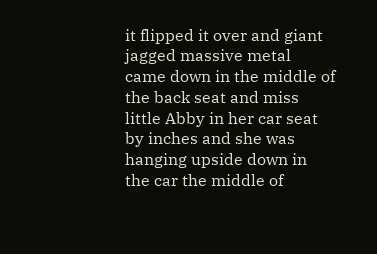it flipped it over and giant jagged massive metal came down in the middle of the back seat and miss little Abby in her car seat by inches and she was hanging upside down in the car the middle of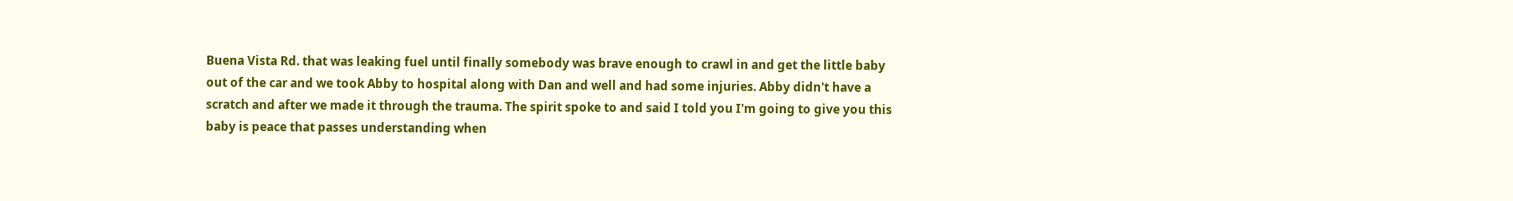Buena Vista Rd. that was leaking fuel until finally somebody was brave enough to crawl in and get the little baby out of the car and we took Abby to hospital along with Dan and well and had some injuries. Abby didn't have a scratch and after we made it through the trauma. The spirit spoke to and said I told you I'm going to give you this baby is peace that passes understanding when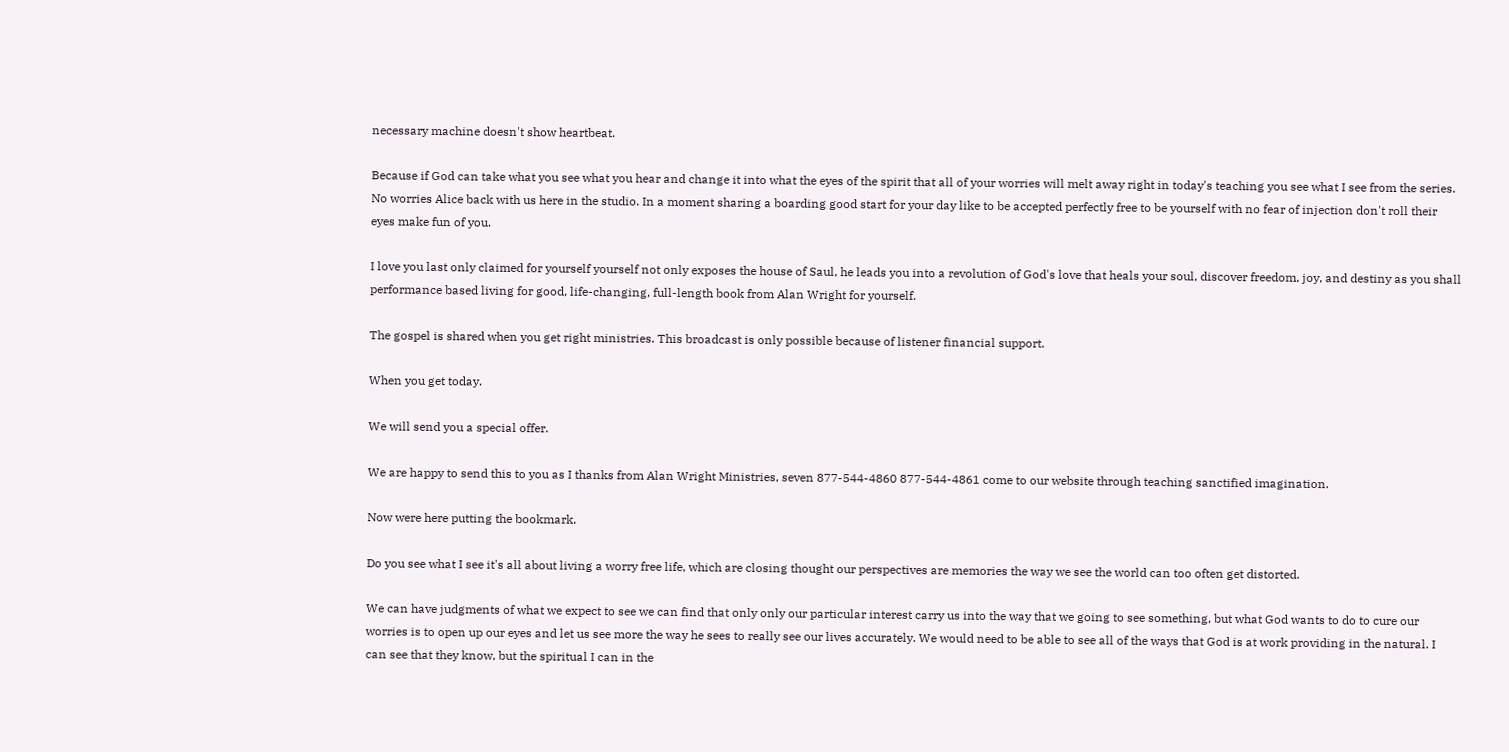necessary machine doesn't show heartbeat.

Because if God can take what you see what you hear and change it into what the eyes of the spirit that all of your worries will melt away right in today's teaching you see what I see from the series. No worries Alice back with us here in the studio. In a moment sharing a boarding good start for your day like to be accepted perfectly free to be yourself with no fear of injection don't roll their eyes make fun of you.

I love you last only claimed for yourself yourself not only exposes the house of Saul, he leads you into a revolution of God's love that heals your soul, discover freedom, joy, and destiny as you shall performance based living for good, life-changing, full-length book from Alan Wright for yourself.

The gospel is shared when you get right ministries. This broadcast is only possible because of listener financial support.

When you get today.

We will send you a special offer.

We are happy to send this to you as I thanks from Alan Wright Ministries, seven 877-544-4860 877-544-4861 come to our website through teaching sanctified imagination.

Now were here putting the bookmark.

Do you see what I see it's all about living a worry free life, which are closing thought our perspectives are memories the way we see the world can too often get distorted.

We can have judgments of what we expect to see we can find that only only our particular interest carry us into the way that we going to see something, but what God wants to do to cure our worries is to open up our eyes and let us see more the way he sees to really see our lives accurately. We would need to be able to see all of the ways that God is at work providing in the natural. I can see that they know, but the spiritual I can in the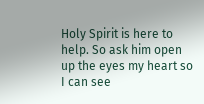Holy Spirit is here to help. So ask him open up the eyes my heart so I can see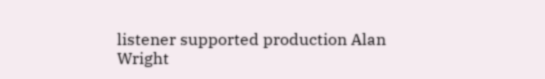listener supported production Alan Wright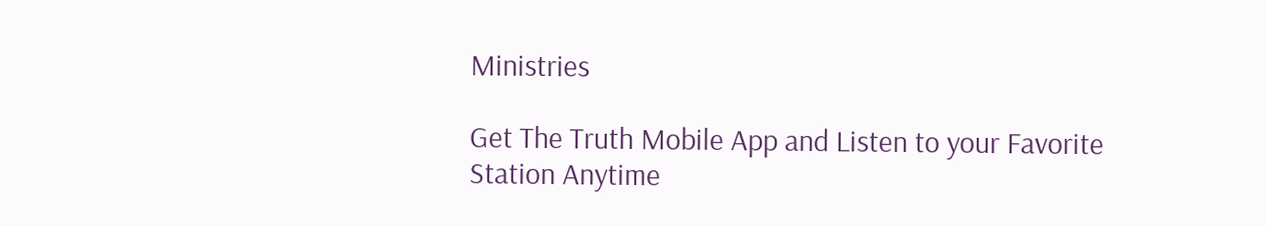Ministries

Get The Truth Mobile App and Listen to your Favorite Station Anytime